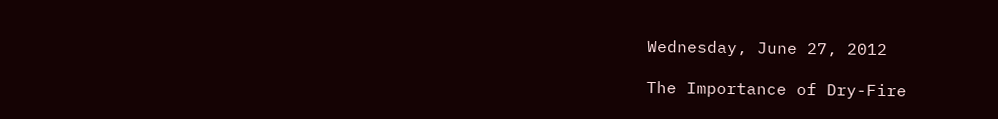Wednesday, June 27, 2012

The Importance of Dry-Fire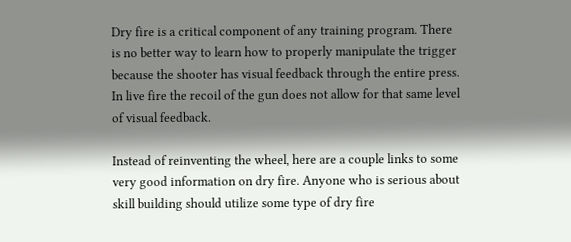Dry fire is a critical component of any training program. There is no better way to learn how to properly manipulate the trigger because the shooter has visual feedback through the entire press. In live fire the recoil of the gun does not allow for that same level of visual feedback.

Instead of reinventing the wheel, here are a couple links to some very good information on dry fire. Anyone who is serious about skill building should utilize some type of dry fire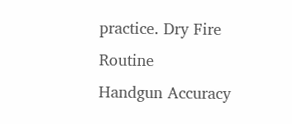practice. Dry Fire Routine
Handgun Accuracy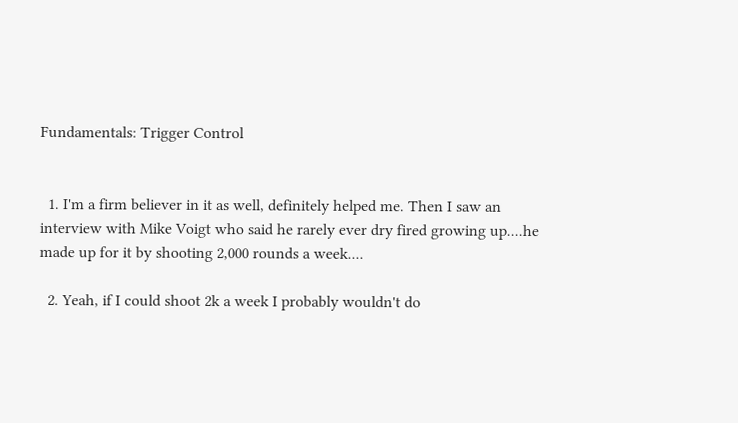Fundamentals: Trigger Control


  1. I'm a firm believer in it as well, definitely helped me. Then I saw an interview with Mike Voigt who said he rarely ever dry fired growing up....he made up for it by shooting 2,000 rounds a week....

  2. Yeah, if I could shoot 2k a week I probably wouldn't do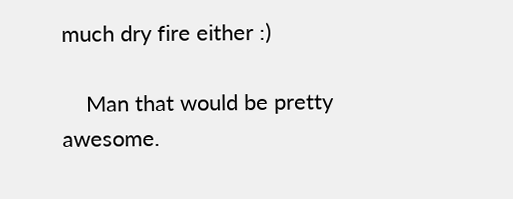much dry fire either :)

    Man that would be pretty awesome.